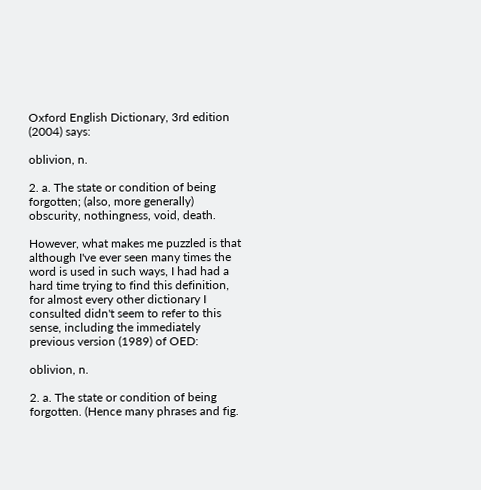Oxford English Dictionary, 3rd edition (2004) says:

oblivion, n.

2. a. The state or condition of being forgotten; (also, more generally) obscurity, nothingness, void, death.

However, what makes me puzzled is that although I've ever seen many times the word is used in such ways, I had had a hard time trying to find this definition, for almost every other dictionary I consulted didn't seem to refer to this sense, including the immediately previous version (1989) of OED:

oblivion, n.

2. a. The state or condition of being forgotten. (Hence many phrases and fig.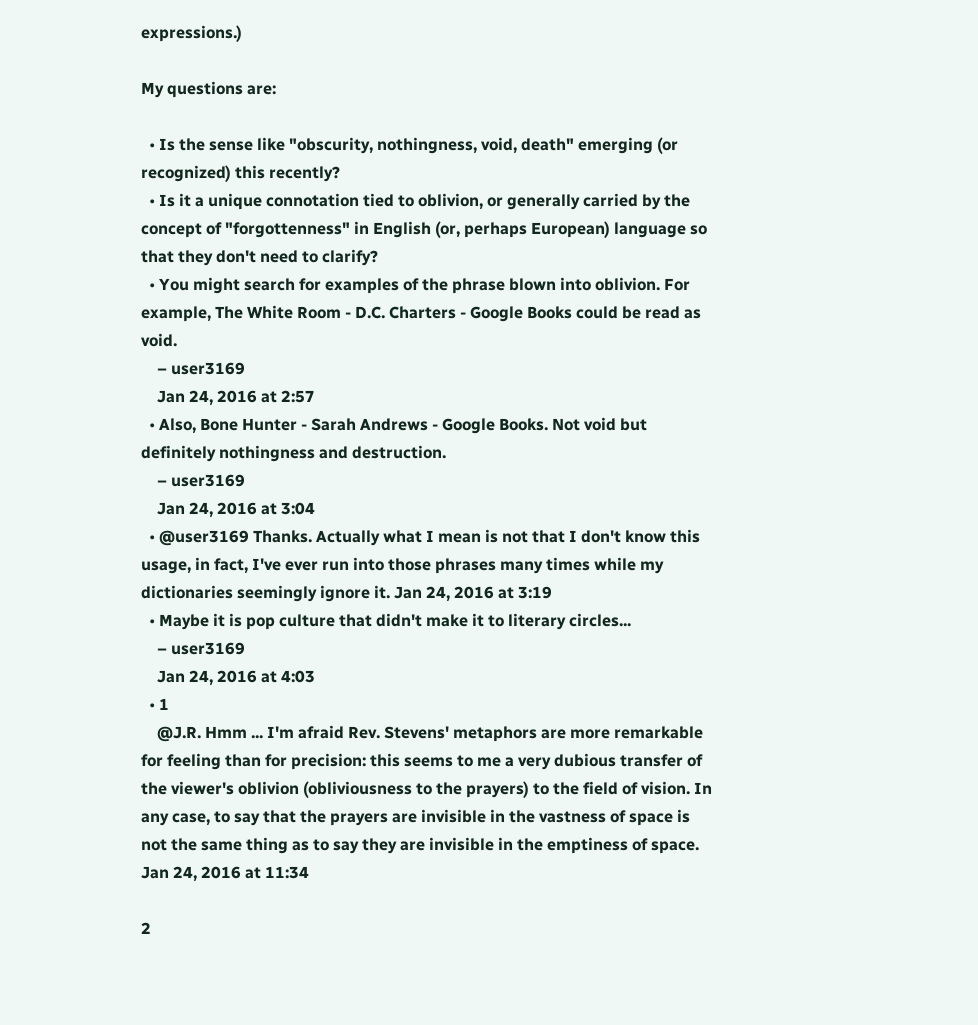expressions.)

My questions are:

  • Is the sense like "obscurity, nothingness, void, death" emerging (or recognized) this recently?
  • Is it a unique connotation tied to oblivion, or generally carried by the concept of "forgottenness" in English (or, perhaps European) language so that they don't need to clarify?
  • You might search for examples of the phrase blown into oblivion. For example, The White Room - D.C. Charters - Google Books could be read as void.
    – user3169
    Jan 24, 2016 at 2:57
  • Also, Bone Hunter - Sarah Andrews - Google Books. Not void but definitely nothingness and destruction.
    – user3169
    Jan 24, 2016 at 3:04
  • @user3169 Thanks. Actually what I mean is not that I don't know this usage, in fact, I've ever run into those phrases many times while my dictionaries seemingly ignore it. Jan 24, 2016 at 3:19
  • Maybe it is pop culture that didn't make it to literary circles...
    – user3169
    Jan 24, 2016 at 4:03
  • 1
    @J.R. Hmm ... I'm afraid Rev. Stevens' metaphors are more remarkable for feeling than for precision: this seems to me a very dubious transfer of the viewer's oblivion (obliviousness to the prayers) to the field of vision. In any case, to say that the prayers are invisible in the vastness of space is not the same thing as to say they are invisible in the emptiness of space. Jan 24, 2016 at 11:34

2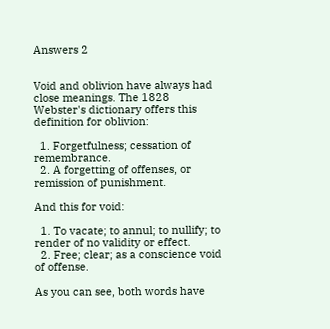Answers 2


Void and oblivion have always had close meanings. The 1828 Webster's dictionary offers this definition for oblivion:

  1. Forgetfulness; cessation of remembrance.
  2. A forgetting of offenses, or remission of punishment.

And this for void:

  1. To vacate; to annul; to nullify; to render of no validity or effect.
  2. Free; clear; as a conscience void of offense.

As you can see, both words have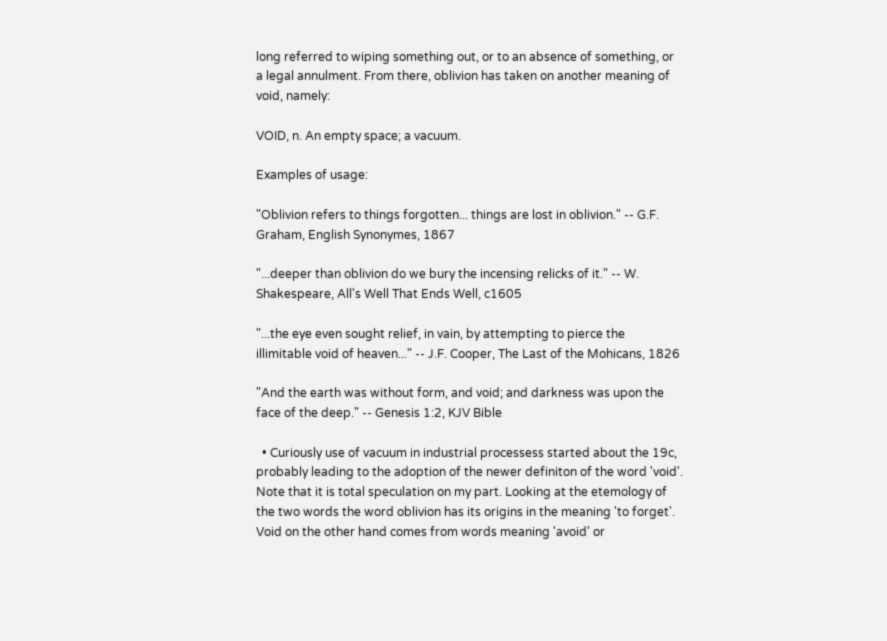long referred to wiping something out, or to an absence of something, or a legal annulment. From there, oblivion has taken on another meaning of void, namely:

VOID, n. An empty space; a vacuum.

Examples of usage:

"Oblivion refers to things forgotten... things are lost in oblivion." -- G.F. Graham, English Synonymes, 1867

"...deeper than oblivion do we bury the incensing relicks of it." -- W. Shakespeare, All's Well That Ends Well, c1605

"...the eye even sought relief, in vain, by attempting to pierce the illimitable void of heaven..." -- J.F. Cooper, The Last of the Mohicans, 1826

"And the earth was without form, and void; and darkness was upon the face of the deep." -- Genesis 1:2, KJV Bible

  • Curiously use of vacuum in industrial processess started about the 19c, probably leading to the adoption of the newer definiton of the word 'void'. Note that it is total speculation on my part. Looking at the etemology of the two words the word oblivion has its origins in the meaning 'to forget'. Void on the other hand comes from words meaning 'avoid' or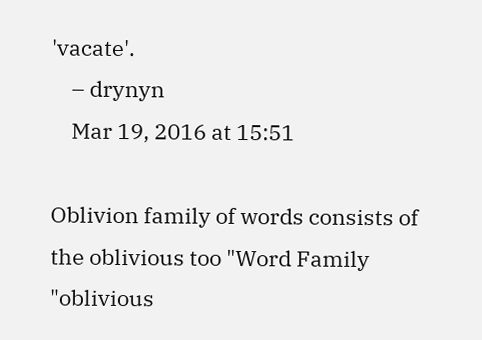'vacate'.
    – drynyn
    Mar 19, 2016 at 15:51

Oblivion family of words consists of the oblivious too "Word Family "oblivious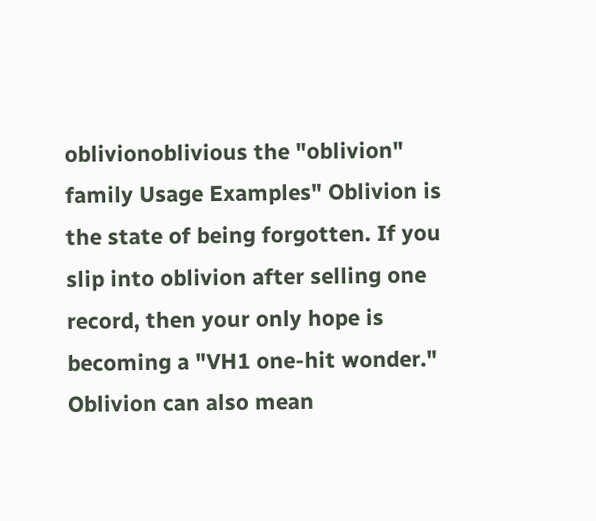oblivionoblivious the "oblivion" family Usage Examples" Oblivion is the state of being forgotten. If you slip into oblivion after selling one record, then your only hope is becoming a "VH1 one-hit wonder." Oblivion can also mean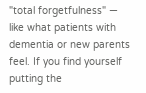"total forgetfulness" — like what patients with dementia or new parents feel. If you find yourself putting the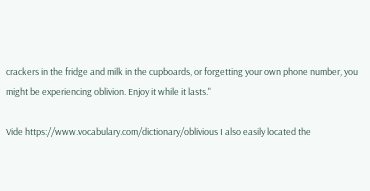crackers in the fridge and milk in the cupboards, or forgetting your own phone number, you might be experiencing oblivion. Enjoy it while it lasts."

Vide https://www.vocabulary.com/dictionary/oblivious I also easily located the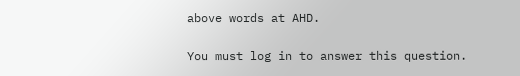above words at AHD.

You must log in to answer this question.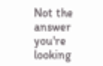Not the answer you're looking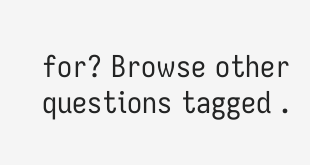for? Browse other questions tagged .